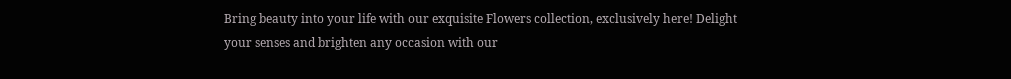Bring beauty into your life with our exquisite Flowers collection, exclusively here! Delight your senses and brighten any occasion with our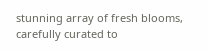stunning array of fresh blooms, carefully curated to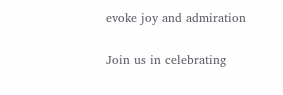evoke joy and admiration

Join us in celebrating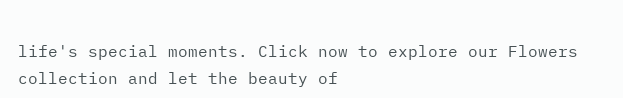life's special moments. Click now to explore our Flowers collection and let the beauty of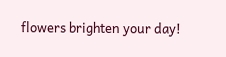flowers brighten your day!